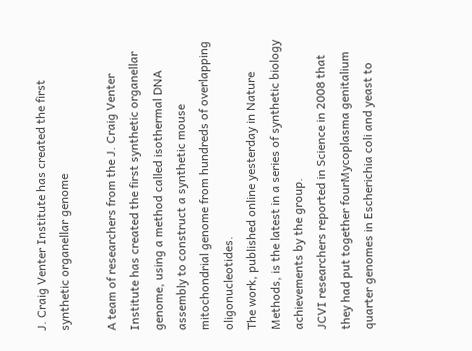J. Craig Venter Institute has created the first synthetic organellar genome

A team of researchers from the J. Craig Venter Institute has created the first synthetic organellar genome, using a method called isothermal DNA assembly to construct a synthetic mouse mitochondrial genome from hundreds of overlapping oligonucleotides.
The work, published online yesterday in Nature Methods, is the latest in a series of synthetic biology achievements by the group.
JCVI researchers reported in Science in 2008 that they had put together fourMycoplasma genitalium quarter genomes in Escherichia coli and yeast to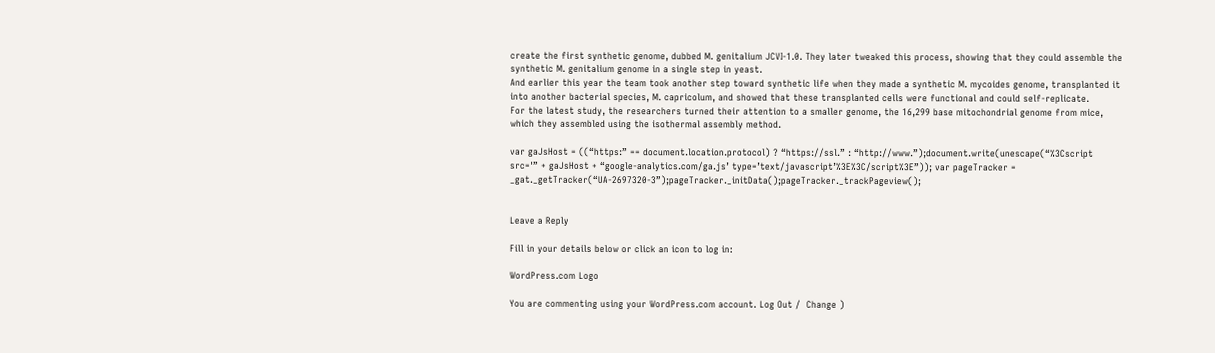create the first synthetic genome, dubbed M. genitalium JCVI-1.0. They later tweaked this process, showing that they could assemble the synthetic M. genitalium genome in a single step in yeast.
And earlier this year the team took another step toward synthetic life when they made a synthetic M. mycoides genome, transplanted it into another bacterial species, M. capricolum, and showed that these transplanted cells were functional and could self-replicate.
For the latest study, the researchers turned their attention to a smaller genome, the 16,299 base mitochondrial genome from mice, which they assembled using the isothermal assembly method.

var gaJsHost = ((“https:” == document.location.protocol) ? “https://ssl.” : “http://www.”);document.write(unescape(“%3Cscript src='” + gaJsHost + “google-analytics.com/ga.js’ type=’text/javascript’%3E%3C/script%3E”)); var pageTracker = _gat._getTracker(“UA-2697320-3”);pageTracker._initData();pageTracker._trackPageview();


Leave a Reply

Fill in your details below or click an icon to log in:

WordPress.com Logo

You are commenting using your WordPress.com account. Log Out /  Change )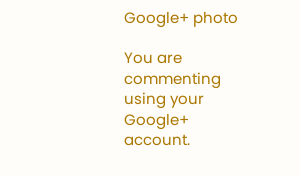Google+ photo

You are commenting using your Google+ account.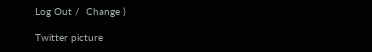Log Out /  Change )

Twitter picture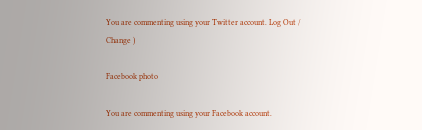You are commenting using your Twitter account. Log Out /  Change )

Facebook photo

You are commenting using your Facebook account.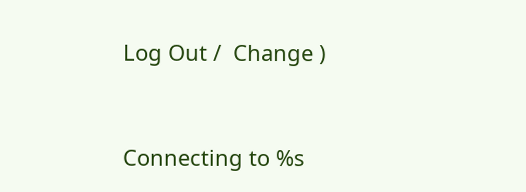Log Out /  Change )


Connecting to %s